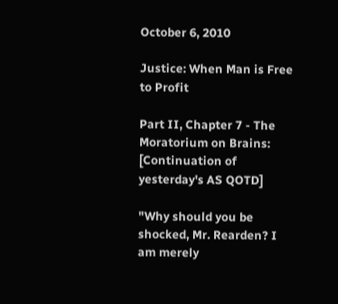October 6, 2010

Justice: When Man is Free to Profit

Part II, Chapter 7 - The Moratorium on Brains:
[Continuation of yesterday's AS QOTD]

"Why should you be shocked, Mr. Rearden? I am merely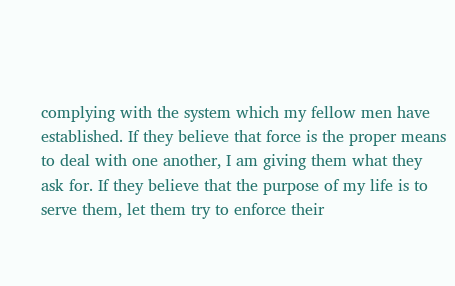complying with the system which my fellow men have established. If they believe that force is the proper means to deal with one another, I am giving them what they ask for. If they believe that the purpose of my life is to serve them, let them try to enforce their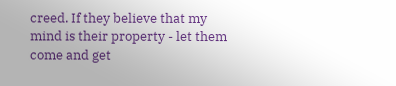creed. If they believe that my mind is their property - let them come and get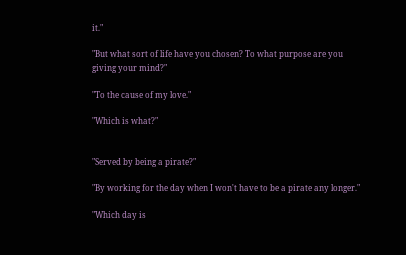it."

"But what sort of life have you chosen? To what purpose are you giving your mind?"

"To the cause of my love."

"Which is what?"


"Served by being a pirate?"

"By working for the day when I won't have to be a pirate any longer."

"Which day is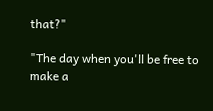that?"

"The day when you'll be free to make a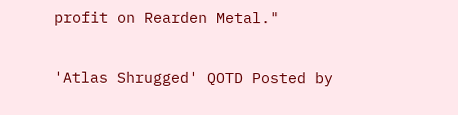profit on Rearden Metal."

'Atlas Shrugged' QOTD Posted by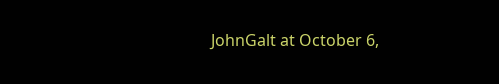JohnGalt at October 6,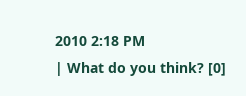2010 2:18 PM
| What do you think? [0]